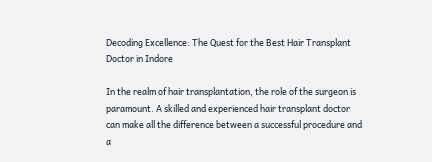Decoding Excellence: The Quest for the Best Hair Transplant Doctor in Indore

In the realm of hair transplantation, the role of the surgeon is paramount. A skilled and experienced hair transplant doctor can make all the difference between a successful procedure and a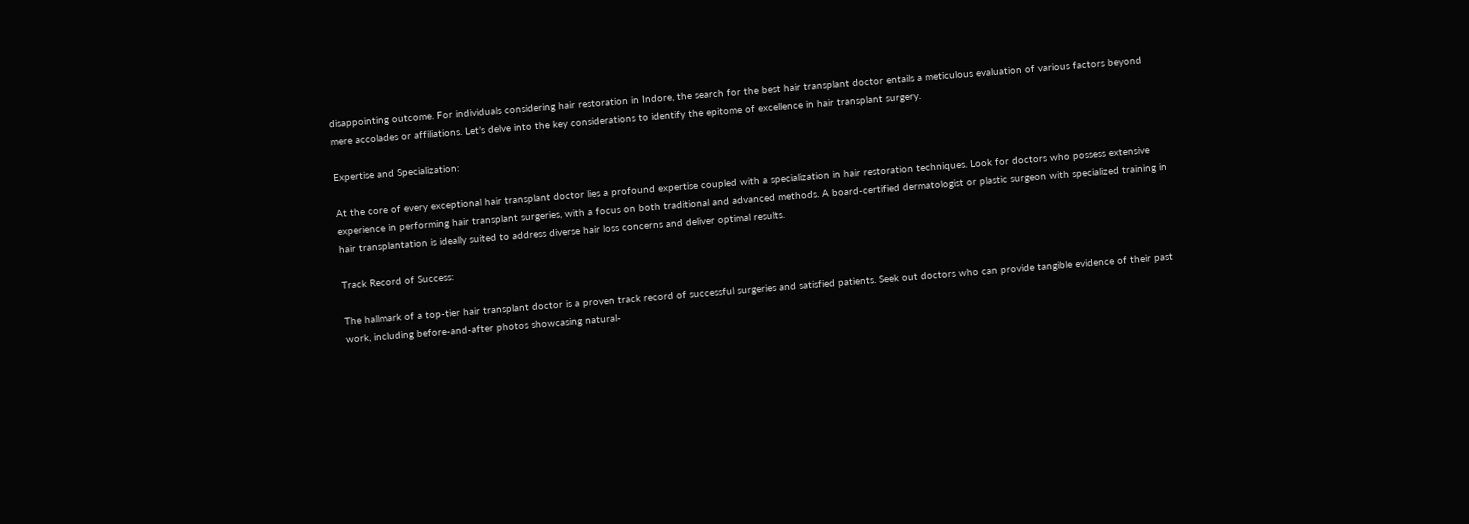disappointing outcome. For individuals considering hair restoration in Indore, the search for the best hair transplant doctor entails a meticulous evaluation of various factors beyond mere accolades or affiliations. Let’s delve into the key considerations to identify the epitome of excellence in hair transplant surgery.

Expertise and Specialization:

At the core of every exceptional hair transplant doctor lies a profound expertise coupled with a specialization in hair restoration techniques. Look for doctors who possess extensive experience in performing hair transplant surgeries, with a focus on both traditional and advanced methods. A board-certified dermatologist or plastic surgeon with specialized training in hair transplantation is ideally suited to address diverse hair loss concerns and deliver optimal results.

Track Record of Success:

The hallmark of a top-tier hair transplant doctor is a proven track record of successful surgeries and satisfied patients. Seek out doctors who can provide tangible evidence of their past work, including before-and-after photos showcasing natural-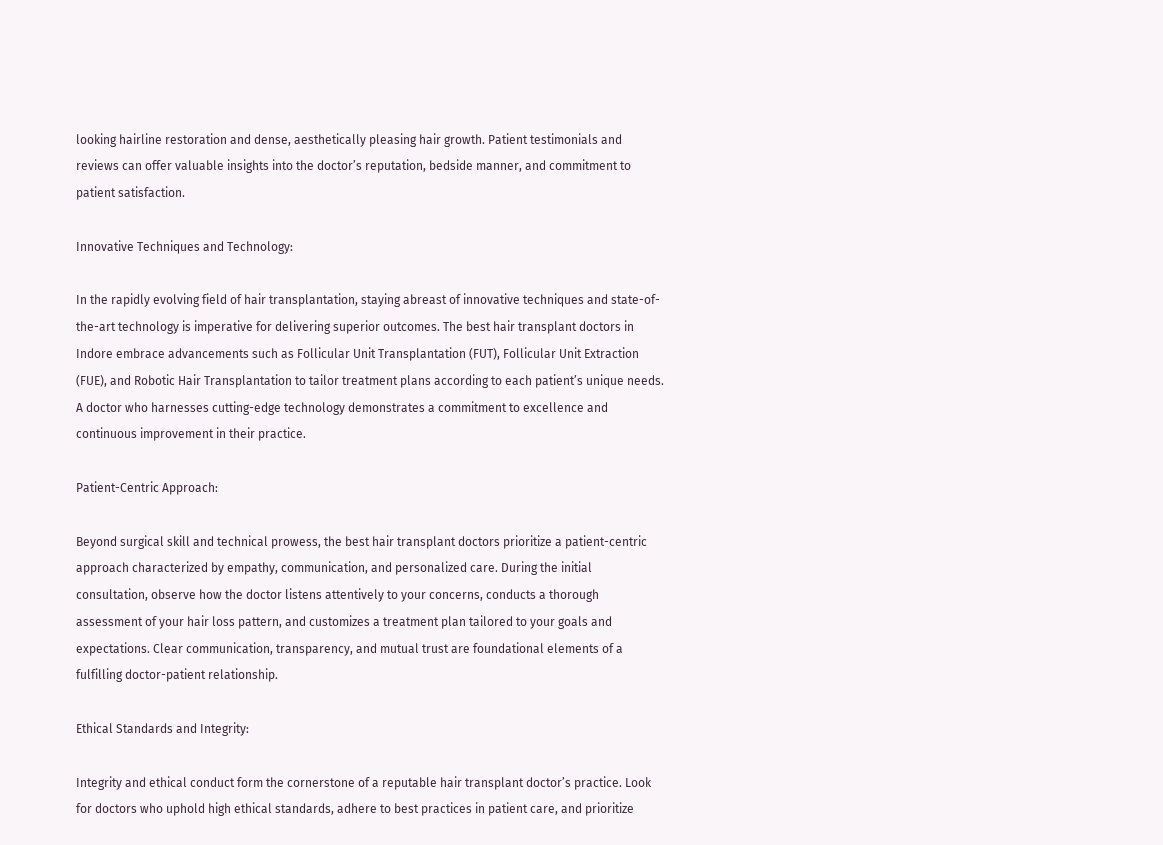looking hairline restoration and dense, aesthetically pleasing hair growth. Patient testimonials and reviews can offer valuable insights into the doctor’s reputation, bedside manner, and commitment to patient satisfaction.

Innovative Techniques and Technology:

In the rapidly evolving field of hair transplantation, staying abreast of innovative techniques and state-of-the-art technology is imperative for delivering superior outcomes. The best hair transplant doctors in Indore embrace advancements such as Follicular Unit Transplantation (FUT), Follicular Unit Extraction (FUE), and Robotic Hair Transplantation to tailor treatment plans according to each patient’s unique needs. A doctor who harnesses cutting-edge technology demonstrates a commitment to excellence and continuous improvement in their practice.

Patient-Centric Approach:

Beyond surgical skill and technical prowess, the best hair transplant doctors prioritize a patient-centric approach characterized by empathy, communication, and personalized care. During the initial consultation, observe how the doctor listens attentively to your concerns, conducts a thorough assessment of your hair loss pattern, and customizes a treatment plan tailored to your goals and expectations. Clear communication, transparency, and mutual trust are foundational elements of a fulfilling doctor-patient relationship.

Ethical Standards and Integrity:

Integrity and ethical conduct form the cornerstone of a reputable hair transplant doctor’s practice. Look for doctors who uphold high ethical standards, adhere to best practices in patient care, and prioritize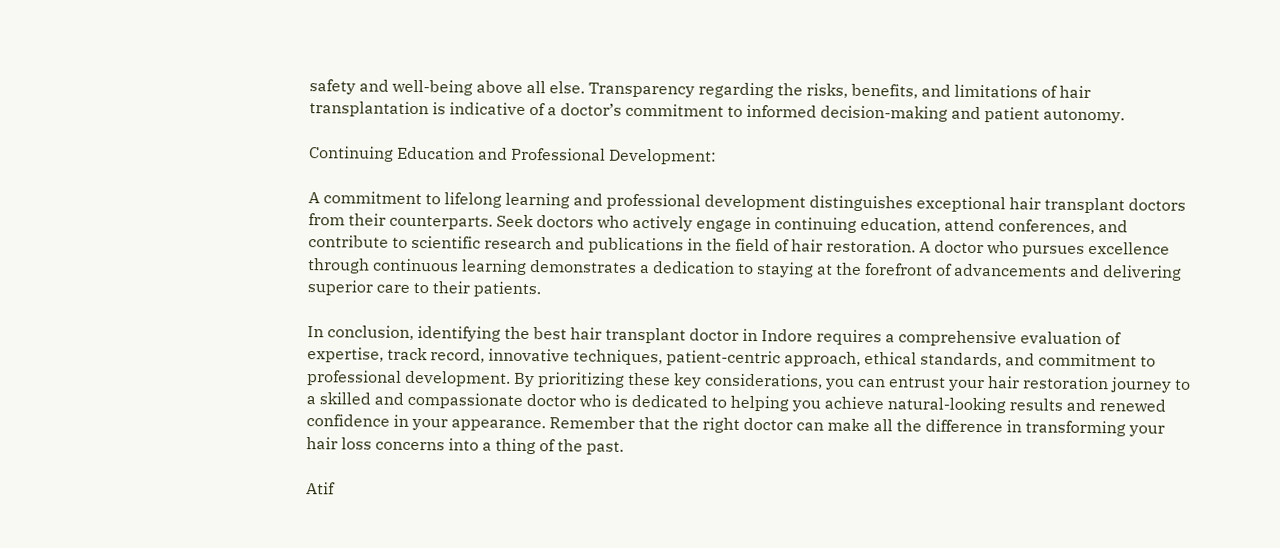safety and well-being above all else. Transparency regarding the risks, benefits, and limitations of hair transplantation is indicative of a doctor’s commitment to informed decision-making and patient autonomy.

Continuing Education and Professional Development:

A commitment to lifelong learning and professional development distinguishes exceptional hair transplant doctors from their counterparts. Seek doctors who actively engage in continuing education, attend conferences, and contribute to scientific research and publications in the field of hair restoration. A doctor who pursues excellence through continuous learning demonstrates a dedication to staying at the forefront of advancements and delivering superior care to their patients.

In conclusion, identifying the best hair transplant doctor in Indore requires a comprehensive evaluation of expertise, track record, innovative techniques, patient-centric approach, ethical standards, and commitment to professional development. By prioritizing these key considerations, you can entrust your hair restoration journey to a skilled and compassionate doctor who is dedicated to helping you achieve natural-looking results and renewed confidence in your appearance. Remember that the right doctor can make all the difference in transforming your hair loss concerns into a thing of the past.

Atif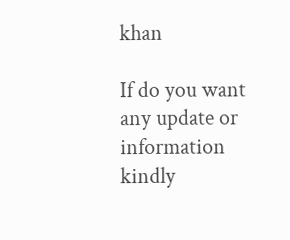khan

If do you want any update or information kindly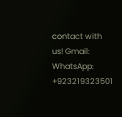contact with us! Gmail: WhatsApp: +923219323501